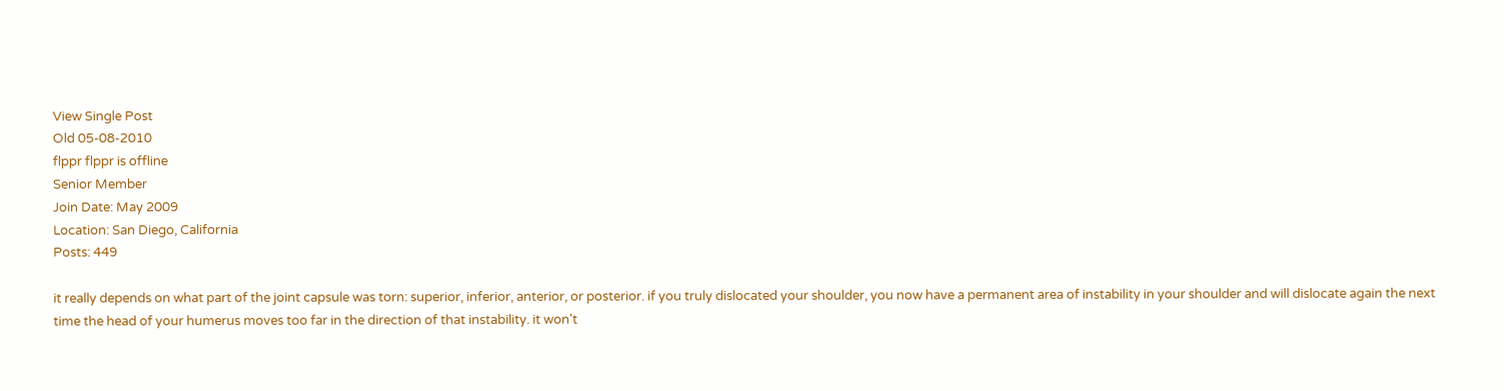View Single Post
Old 05-08-2010
flppr flppr is offline
Senior Member
Join Date: May 2009
Location: San Diego, California
Posts: 449

it really depends on what part of the joint capsule was torn: superior, inferior, anterior, or posterior. if you truly dislocated your shoulder, you now have a permanent area of instability in your shoulder and will dislocate again the next time the head of your humerus moves too far in the direction of that instability. it won't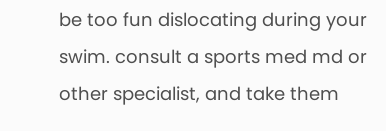be too fun dislocating during your swim. consult a sports med md or other specialist, and take them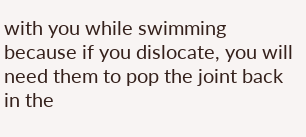with you while swimming because if you dislocate, you will need them to pop the joint back in the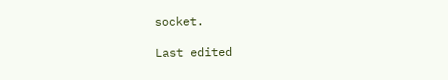socket.

Last edited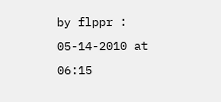by flppr : 05-14-2010 at 06:15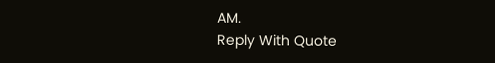AM.
Reply With Quote